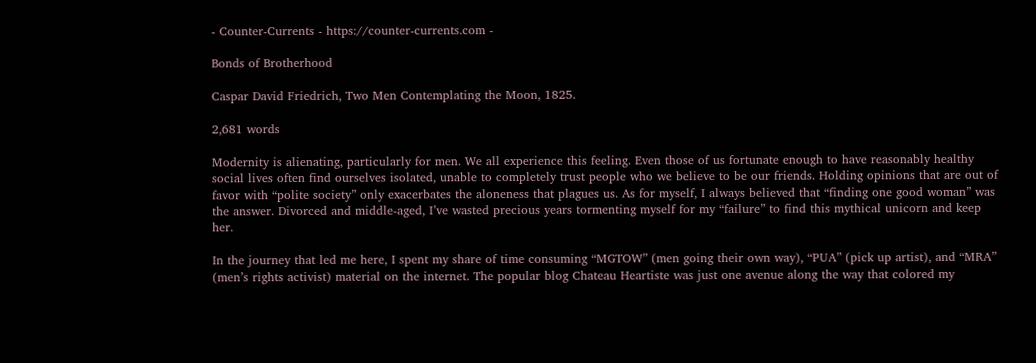- Counter-Currents - https://counter-currents.com -

Bonds of Brotherhood

Caspar David Friedrich, Two Men Contemplating the Moon, 1825.

2,681 words

Modernity is alienating, particularly for men. We all experience this feeling. Even those of us fortunate enough to have reasonably healthy social lives often find ourselves isolated, unable to completely trust people who we believe to be our friends. Holding opinions that are out of favor with “polite society” only exacerbates the aloneness that plagues us. As for myself, I always believed that “finding one good woman” was the answer. Divorced and middle-aged, I’ve wasted precious years tormenting myself for my “failure” to find this mythical unicorn and keep her.

In the journey that led me here, I spent my share of time consuming “MGTOW” (men going their own way), “PUA” (pick up artist), and “MRA” (men’s rights activist) material on the internet. The popular blog Chateau Heartiste was just one avenue along the way that colored my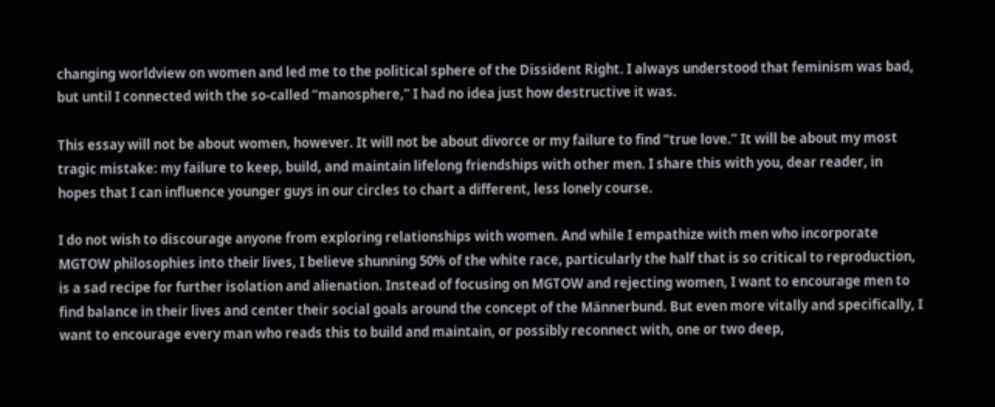changing worldview on women and led me to the political sphere of the Dissident Right. I always understood that feminism was bad, but until I connected with the so-called “manosphere,” I had no idea just how destructive it was.

This essay will not be about women, however. It will not be about divorce or my failure to find “true love.” It will be about my most tragic mistake: my failure to keep, build, and maintain lifelong friendships with other men. I share this with you, dear reader, in hopes that I can influence younger guys in our circles to chart a different, less lonely course.

I do not wish to discourage anyone from exploring relationships with women. And while I empathize with men who incorporate MGTOW philosophies into their lives, I believe shunning 50% of the white race, particularly the half that is so critical to reproduction, is a sad recipe for further isolation and alienation. Instead of focusing on MGTOW and rejecting women, I want to encourage men to find balance in their lives and center their social goals around the concept of the Männerbund. But even more vitally and specifically, I want to encourage every man who reads this to build and maintain, or possibly reconnect with, one or two deep,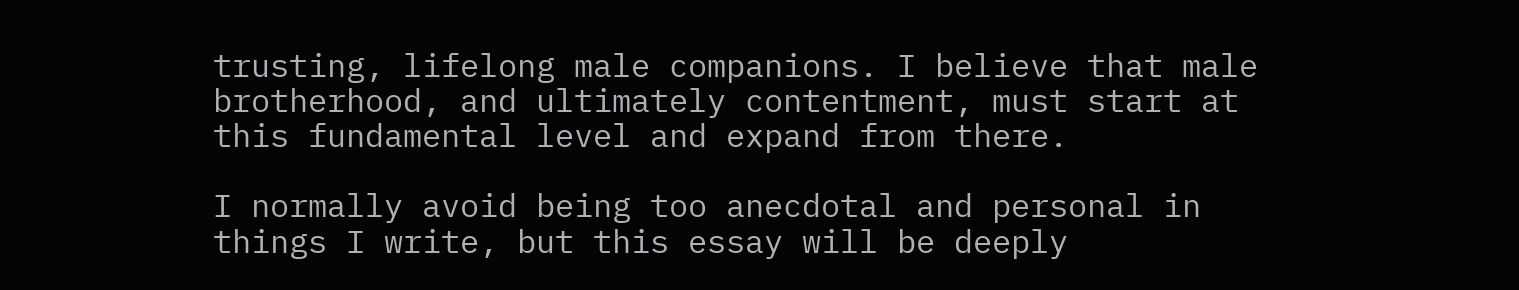trusting, lifelong male companions. I believe that male brotherhood, and ultimately contentment, must start at this fundamental level and expand from there.

I normally avoid being too anecdotal and personal in things I write, but this essay will be deeply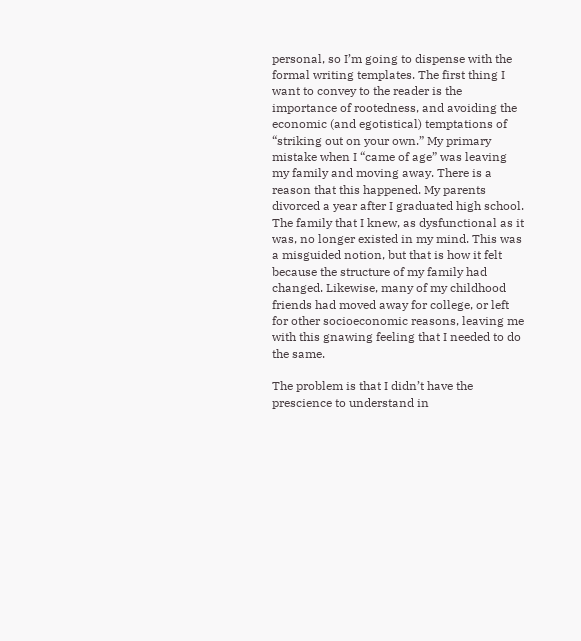personal, so I’m going to dispense with the formal writing templates. The first thing I want to convey to the reader is the importance of rootedness, and avoiding the economic (and egotistical) temptations of “striking out on your own.” My primary mistake when I “came of age” was leaving my family and moving away. There is a reason that this happened. My parents divorced a year after I graduated high school. The family that I knew, as dysfunctional as it was, no longer existed in my mind. This was a misguided notion, but that is how it felt because the structure of my family had changed. Likewise, many of my childhood friends had moved away for college, or left for other socioeconomic reasons, leaving me with this gnawing feeling that I needed to do the same.

The problem is that I didn’t have the prescience to understand in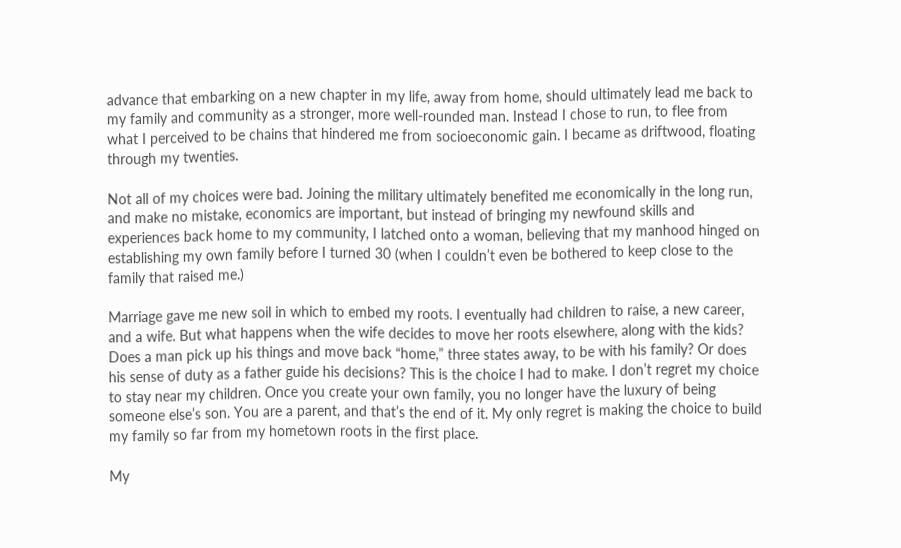advance that embarking on a new chapter in my life, away from home, should ultimately lead me back to my family and community as a stronger, more well-rounded man. Instead I chose to run, to flee from what I perceived to be chains that hindered me from socioeconomic gain. I became as driftwood, floating through my twenties.

Not all of my choices were bad. Joining the military ultimately benefited me economically in the long run, and make no mistake, economics are important, but instead of bringing my newfound skills and experiences back home to my community, I latched onto a woman, believing that my manhood hinged on establishing my own family before I turned 30 (when I couldn’t even be bothered to keep close to the family that raised me.)

Marriage gave me new soil in which to embed my roots. I eventually had children to raise, a new career, and a wife. But what happens when the wife decides to move her roots elsewhere, along with the kids? Does a man pick up his things and move back “home,” three states away, to be with his family? Or does his sense of duty as a father guide his decisions? This is the choice I had to make. I don’t regret my choice to stay near my children. Once you create your own family, you no longer have the luxury of being someone else’s son. You are a parent, and that’s the end of it. My only regret is making the choice to build my family so far from my hometown roots in the first place.

My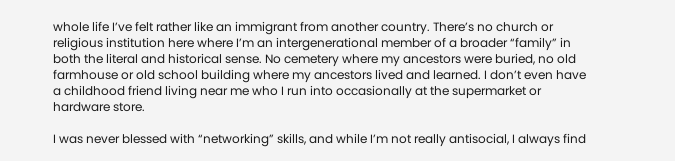whole life I’ve felt rather like an immigrant from another country. There’s no church or religious institution here where I’m an intergenerational member of a broader “family” in both the literal and historical sense. No cemetery where my ancestors were buried, no old farmhouse or old school building where my ancestors lived and learned. I don’t even have a childhood friend living near me who I run into occasionally at the supermarket or hardware store.

I was never blessed with “networking” skills, and while I’m not really antisocial, I always find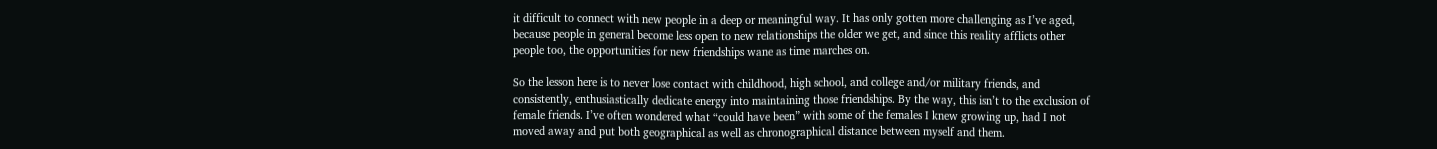it difficult to connect with new people in a deep or meaningful way. It has only gotten more challenging as I’ve aged, because people in general become less open to new relationships the older we get, and since this reality afflicts other people too, the opportunities for new friendships wane as time marches on.

So the lesson here is to never lose contact with childhood, high school, and college and/or military friends, and consistently, enthusiastically dedicate energy into maintaining those friendships. By the way, this isn’t to the exclusion of female friends. I’ve often wondered what “could have been” with some of the females I knew growing up, had I not moved away and put both geographical as well as chronographical distance between myself and them.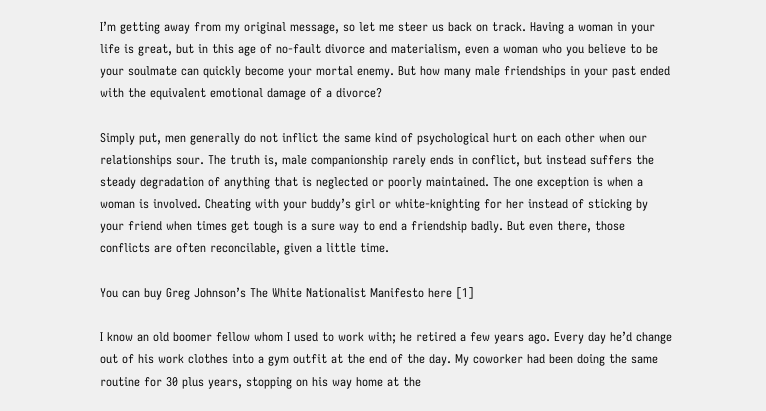I’m getting away from my original message, so let me steer us back on track. Having a woman in your life is great, but in this age of no-fault divorce and materialism, even a woman who you believe to be your soulmate can quickly become your mortal enemy. But how many male friendships in your past ended with the equivalent emotional damage of a divorce?

Simply put, men generally do not inflict the same kind of psychological hurt on each other when our relationships sour. The truth is, male companionship rarely ends in conflict, but instead suffers the steady degradation of anything that is neglected or poorly maintained. The one exception is when a woman is involved. Cheating with your buddy’s girl or white-knighting for her instead of sticking by your friend when times get tough is a sure way to end a friendship badly. But even there, those conflicts are often reconcilable, given a little time.

You can buy Greg Johnson’s The White Nationalist Manifesto here [1]

I know an old boomer fellow whom I used to work with; he retired a few years ago. Every day he’d change out of his work clothes into a gym outfit at the end of the day. My coworker had been doing the same routine for 30 plus years, stopping on his way home at the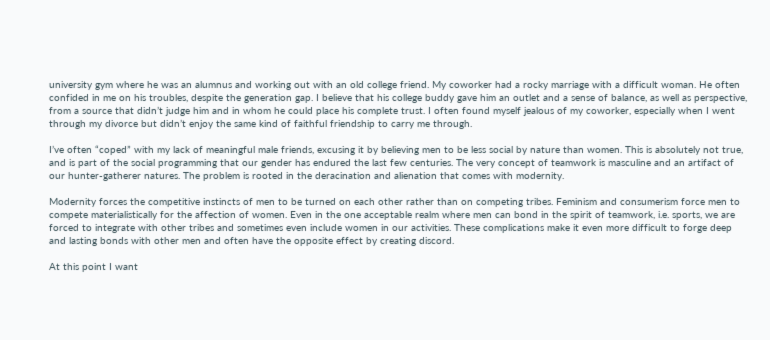university gym where he was an alumnus and working out with an old college friend. My coworker had a rocky marriage with a difficult woman. He often confided in me on his troubles, despite the generation gap. I believe that his college buddy gave him an outlet and a sense of balance, as well as perspective, from a source that didn’t judge him and in whom he could place his complete trust. I often found myself jealous of my coworker, especially when I went through my divorce but didn’t enjoy the same kind of faithful friendship to carry me through.

I’ve often “coped” with my lack of meaningful male friends, excusing it by believing men to be less social by nature than women. This is absolutely not true, and is part of the social programming that our gender has endured the last few centuries. The very concept of teamwork is masculine and an artifact of our hunter-gatherer natures. The problem is rooted in the deracination and alienation that comes with modernity.

Modernity forces the competitive instincts of men to be turned on each other rather than on competing tribes. Feminism and consumerism force men to compete materialistically for the affection of women. Even in the one acceptable realm where men can bond in the spirit of teamwork, i.e. sports, we are forced to integrate with other tribes and sometimes even include women in our activities. These complications make it even more difficult to forge deep and lasting bonds with other men and often have the opposite effect by creating discord.

At this point I want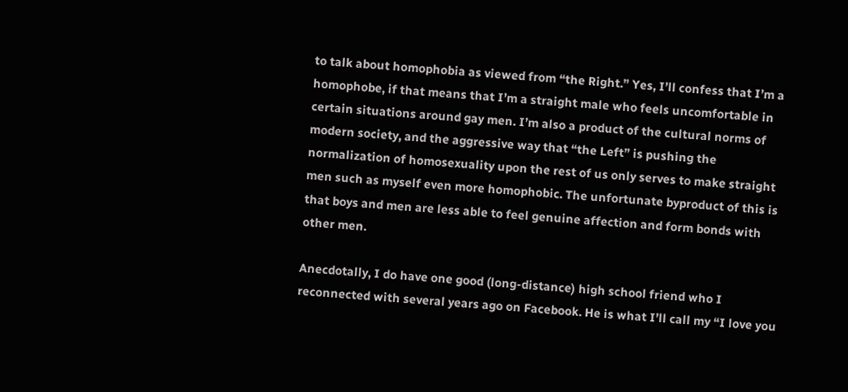to talk about homophobia as viewed from “the Right.” Yes, I’ll confess that I’m a homophobe, if that means that I’m a straight male who feels uncomfortable in certain situations around gay men. I’m also a product of the cultural norms of modern society, and the aggressive way that “the Left” is pushing the normalization of homosexuality upon the rest of us only serves to make straight men such as myself even more homophobic. The unfortunate byproduct of this is that boys and men are less able to feel genuine affection and form bonds with other men.

Anecdotally, I do have one good (long-distance) high school friend who I reconnected with several years ago on Facebook. He is what I’ll call my “I love you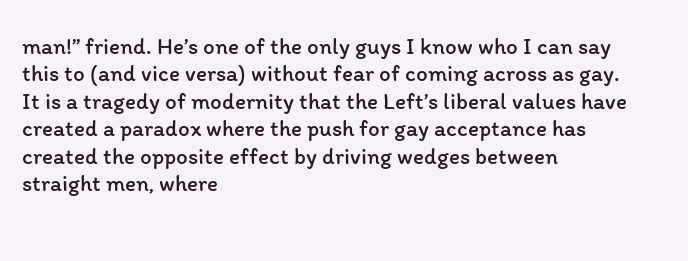man!” friend. He’s one of the only guys I know who I can say this to (and vice versa) without fear of coming across as gay. It is a tragedy of modernity that the Left’s liberal values have created a paradox where the push for gay acceptance has created the opposite effect by driving wedges between straight men, where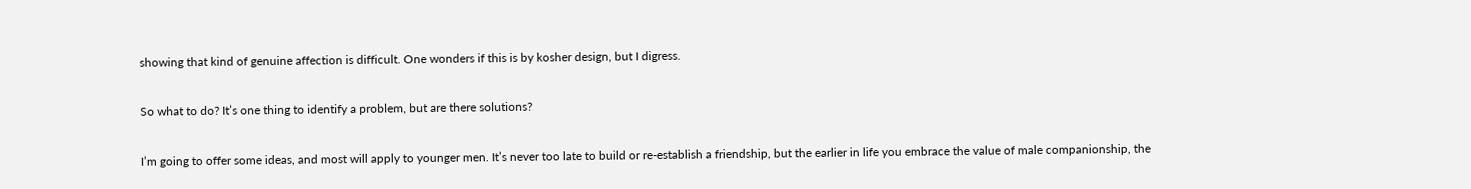showing that kind of genuine affection is difficult. One wonders if this is by kosher design, but I digress.

So what to do? It’s one thing to identify a problem, but are there solutions?

I’m going to offer some ideas, and most will apply to younger men. It’s never too late to build or re-establish a friendship, but the earlier in life you embrace the value of male companionship, the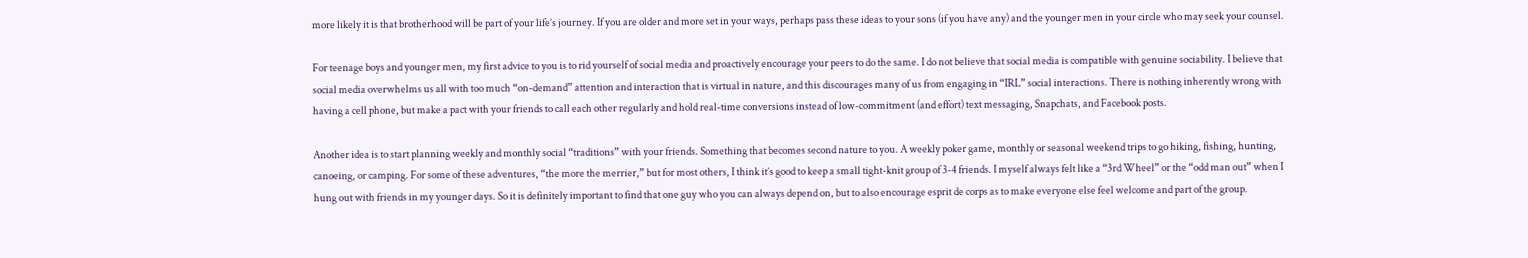more likely it is that brotherhood will be part of your life’s journey. If you are older and more set in your ways, perhaps pass these ideas to your sons (if you have any) and the younger men in your circle who may seek your counsel.

For teenage boys and younger men, my first advice to you is to rid yourself of social media and proactively encourage your peers to do the same. I do not believe that social media is compatible with genuine sociability. I believe that social media overwhelms us all with too much “on-demand” attention and interaction that is virtual in nature, and this discourages many of us from engaging in “IRL” social interactions. There is nothing inherently wrong with having a cell phone, but make a pact with your friends to call each other regularly and hold real-time conversions instead of low-commitment (and effort) text messaging, Snapchats, and Facebook posts.

Another idea is to start planning weekly and monthly social “traditions” with your friends. Something that becomes second nature to you. A weekly poker game, monthly or seasonal weekend trips to go hiking, fishing, hunting, canoeing, or camping. For some of these adventures, “the more the merrier,” but for most others, I think it’s good to keep a small tight-knit group of 3-4 friends. I myself always felt like a “3rd Wheel” or the “odd man out” when I hung out with friends in my younger days. So it is definitely important to find that one guy who you can always depend on, but to also encourage esprit de corps as to make everyone else feel welcome and part of the group.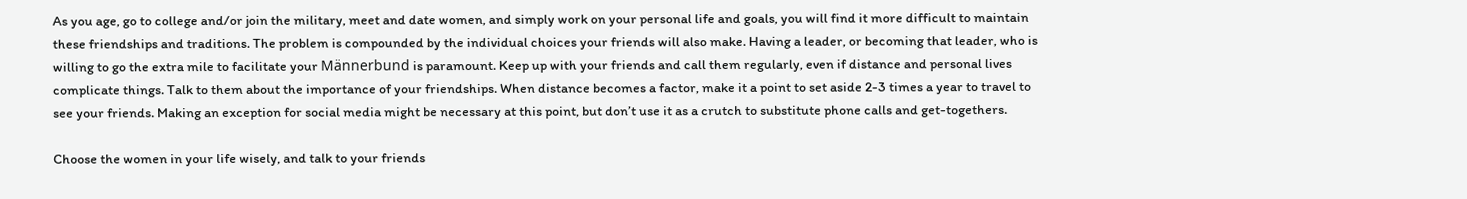As you age, go to college and/or join the military, meet and date women, and simply work on your personal life and goals, you will find it more difficult to maintain these friendships and traditions. The problem is compounded by the individual choices your friends will also make. Having a leader, or becoming that leader, who is willing to go the extra mile to facilitate your Männerbund is paramount. Keep up with your friends and call them regularly, even if distance and personal lives complicate things. Talk to them about the importance of your friendships. When distance becomes a factor, make it a point to set aside 2-3 times a year to travel to see your friends. Making an exception for social media might be necessary at this point, but don’t use it as a crutch to substitute phone calls and get-togethers.

Choose the women in your life wisely, and talk to your friends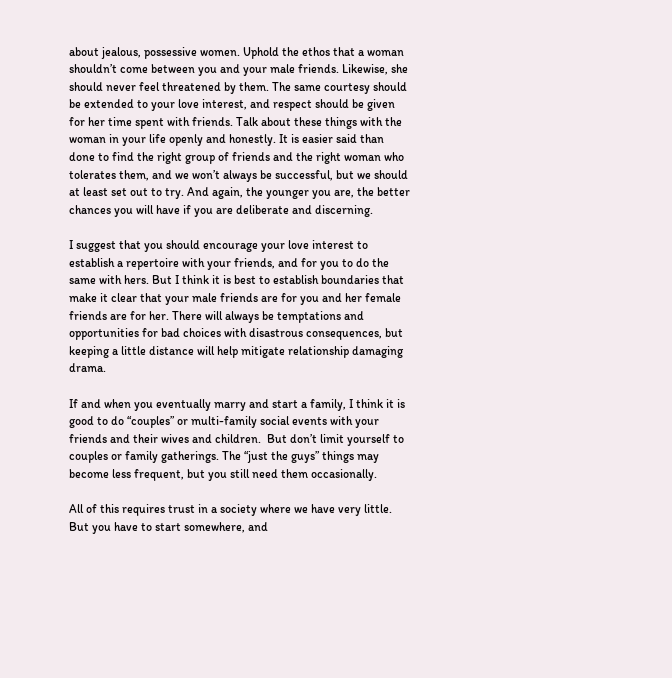about jealous, possessive women. Uphold the ethos that a woman shouldn’t come between you and your male friends. Likewise, she should never feel threatened by them. The same courtesy should be extended to your love interest, and respect should be given for her time spent with friends. Talk about these things with the woman in your life openly and honestly. It is easier said than done to find the right group of friends and the right woman who tolerates them, and we won’t always be successful, but we should at least set out to try. And again, the younger you are, the better chances you will have if you are deliberate and discerning.

I suggest that you should encourage your love interest to establish a repertoire with your friends, and for you to do the same with hers. But I think it is best to establish boundaries that make it clear that your male friends are for you and her female friends are for her. There will always be temptations and opportunities for bad choices with disastrous consequences, but keeping a little distance will help mitigate relationship damaging drama.

If and when you eventually marry and start a family, I think it is good to do “couples” or multi-family social events with your friends and their wives and children.  But don’t limit yourself to couples or family gatherings. The “just the guys” things may become less frequent, but you still need them occasionally.

All of this requires trust in a society where we have very little. But you have to start somewhere, and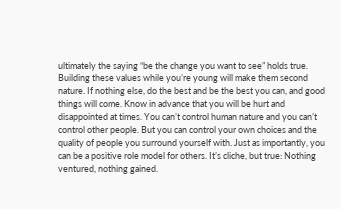ultimately the saying “be the change you want to see” holds true. Building these values while you’re young will make them second nature. If nothing else, do the best and be the best you can, and good things will come. Know in advance that you will be hurt and disappointed at times. You can’t control human nature and you can’t control other people. But you can control your own choices and the quality of people you surround yourself with. Just as importantly, you can be a positive role model for others. It’s cliche, but true: Nothing ventured, nothing gained.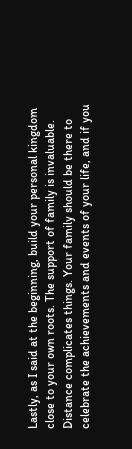Lastly, as I said at the beginning, build your personal kingdom close to your own roots. The support of family is invaluable. Distance complicates things. Your family should be there to celebrate the achievements and events of your life, and if you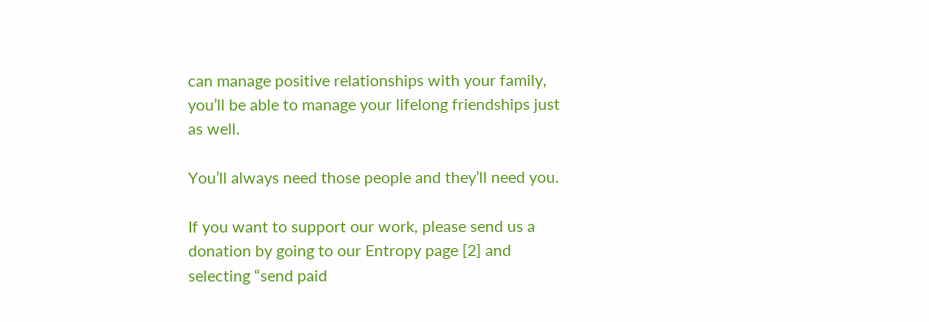can manage positive relationships with your family, you’ll be able to manage your lifelong friendships just as well.

You’ll always need those people and they’ll need you.

If you want to support our work, please send us a donation by going to our Entropy page [2] and selecting “send paid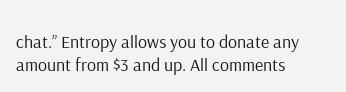chat.” Entropy allows you to donate any amount from $3 and up. All comments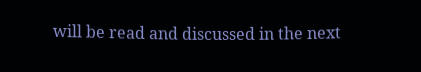will be read and discussed in the next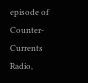episode of Counter-Currents Radio,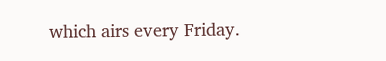which airs every Friday.